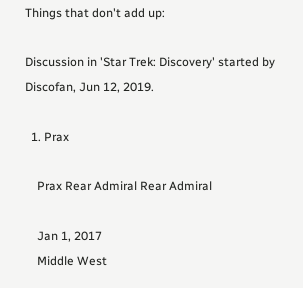Things that don't add up:

Discussion in 'Star Trek: Discovery' started by Discofan, Jun 12, 2019.

  1. Prax

    Prax Rear Admiral Rear Admiral

    Jan 1, 2017
    Middle West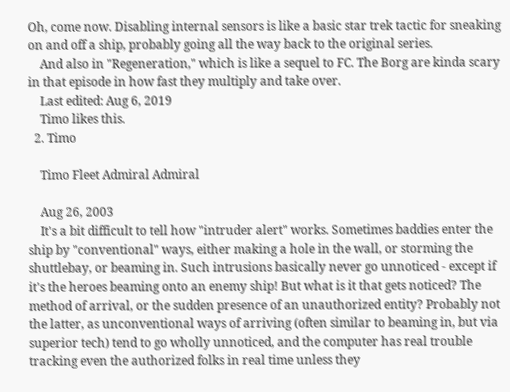Oh, come now. Disabling internal sensors is like a basic star trek tactic for sneaking on and off a ship, probably going all the way back to the original series.
    And also in "Regeneration," which is like a sequel to FC. The Borg are kinda scary in that episode in how fast they multiply and take over.
    Last edited: Aug 6, 2019
    Timo likes this.
  2. Timo

    Timo Fleet Admiral Admiral

    Aug 26, 2003
    It's a bit difficult to tell how "intruder alert" works. Sometimes baddies enter the ship by "conventional" ways, either making a hole in the wall, or storming the shuttlebay, or beaming in. Such intrusions basically never go unnoticed - except if it's the heroes beaming onto an enemy ship! But what is it that gets noticed? The method of arrival, or the sudden presence of an unauthorized entity? Probably not the latter, as unconventional ways of arriving (often similar to beaming in, but via superior tech) tend to go wholly unnoticed, and the computer has real trouble tracking even the authorized folks in real time unless they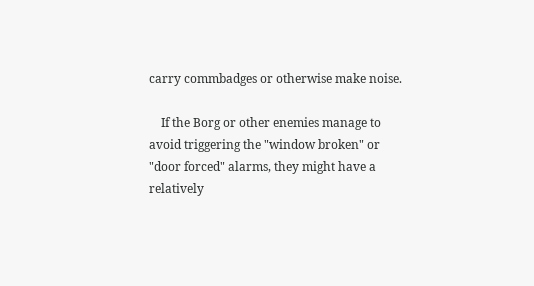carry commbadges or otherwise make noise.

    If the Borg or other enemies manage to avoid triggering the "window broken" or "door forced" alarms, they might have a relatively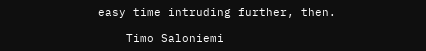easy time intruding further, then.

    Timo Saloniemi